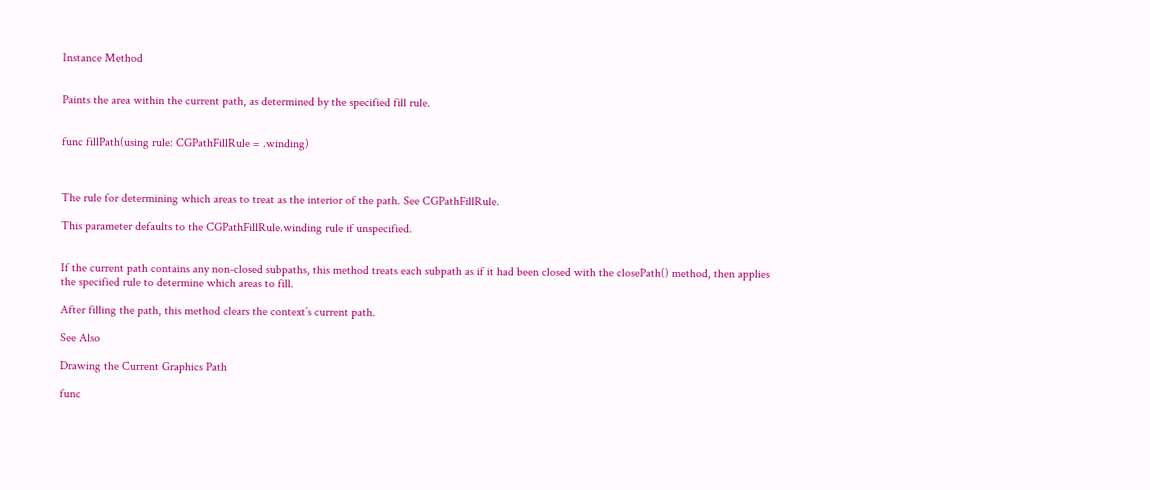Instance Method


Paints the area within the current path, as determined by the specified fill rule.


func fillPath(using rule: CGPathFillRule = .winding)



The rule for determining which areas to treat as the interior of the path. See CGPathFillRule.

This parameter defaults to the CGPathFillRule.winding rule if unspecified.


If the current path contains any non-closed subpaths, this method treats each subpath as if it had been closed with the closePath() method, then applies the specified rule to determine which areas to fill.

After filling the path, this method clears the context’s current path.

See Also

Drawing the Current Graphics Path

func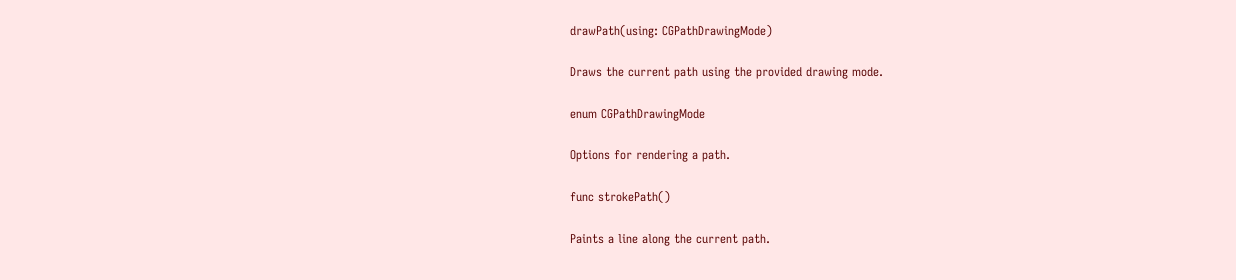drawPath(using: CGPathDrawingMode)

Draws the current path using the provided drawing mode.

enum CGPathDrawingMode

Options for rendering a path.

func strokePath()

Paints a line along the current path.